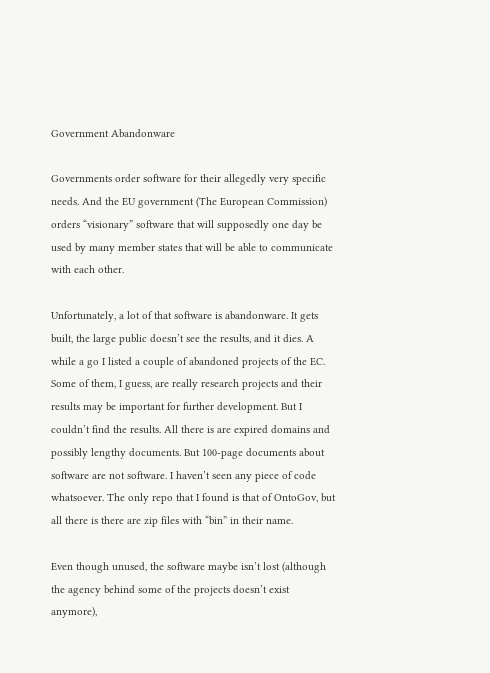Government Abandonware

Governments order software for their allegedly very specific needs. And the EU government (The European Commission) orders “visionary” software that will supposedly one day be used by many member states that will be able to communicate with each other.

Unfortunately, a lot of that software is abandonware. It gets built, the large public doesn’t see the results, and it dies. A while a go I listed a couple of abandoned projects of the EC. Some of them, I guess, are really research projects and their results may be important for further development. But I couldn’t find the results. All there is are expired domains and possibly lengthy documents. But 100-page documents about software are not software. I haven’t seen any piece of code whatsoever. The only repo that I found is that of OntoGov, but all there is there are zip files with “bin” in their name.

Even though unused, the software maybe isn’t lost (although the agency behind some of the projects doesn’t exist anymore),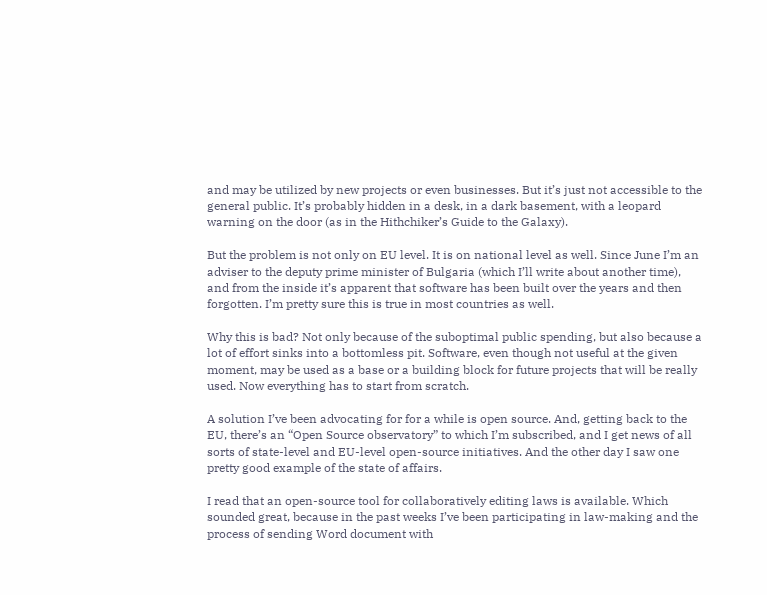and may be utilized by new projects or even businesses. But it’s just not accessible to the general public. It’s probably hidden in a desk, in a dark basement, with a leopard warning on the door (as in the Hithchiker’s Guide to the Galaxy).

But the problem is not only on EU level. It is on national level as well. Since June I’m an adviser to the deputy prime minister of Bulgaria (which I’ll write about another time), and from the inside it’s apparent that software has been built over the years and then forgotten. I’m pretty sure this is true in most countries as well.

Why this is bad? Not only because of the suboptimal public spending, but also because a lot of effort sinks into a bottomless pit. Software, even though not useful at the given moment, may be used as a base or a building block for future projects that will be really used. Now everything has to start from scratch.

A solution I’ve been advocating for for a while is open source. And, getting back to the EU, there’s an “Open Source observatory” to which I’m subscribed, and I get news of all sorts of state-level and EU-level open-source initiatives. And the other day I saw one pretty good example of the state of affairs.

I read that an open-source tool for collaboratively editing laws is available. Which sounded great, because in the past weeks I’ve been participating in law-making and the process of sending Word document with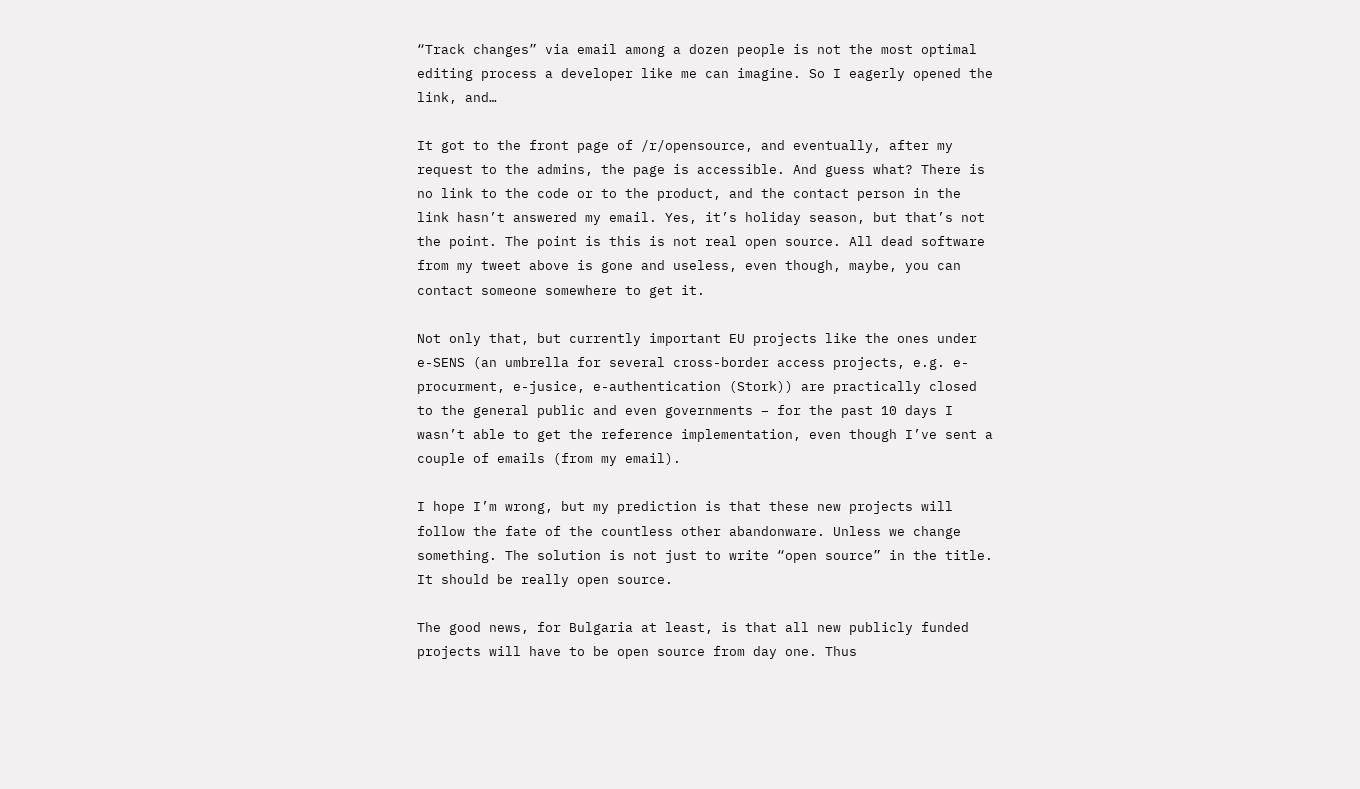“Track changes” via email among a dozen people is not the most optimal editing process a developer like me can imagine. So I eagerly opened the link, and…

It got to the front page of /r/opensource, and eventually, after my request to the admins, the page is accessible. And guess what? There is no link to the code or to the product, and the contact person in the link hasn’t answered my email. Yes, it’s holiday season, but that’s not the point. The point is this is not real open source. All dead software from my tweet above is gone and useless, even though, maybe, you can contact someone somewhere to get it.

Not only that, but currently important EU projects like the ones under e-SENS (an umbrella for several cross-border access projects, e.g. e-procurment, e-jusice, e-authentication (Stork)) are practically closed to the general public and even governments – for the past 10 days I wasn’t able to get the reference implementation, even though I’ve sent a couple of emails (from my email).

I hope I’m wrong, but my prediction is that these new projects will follow the fate of the countless other abandonware. Unless we change something. The solution is not just to write “open source” in the title. It should be really open source.

The good news, for Bulgaria at least, is that all new publicly funded projects will have to be open source from day one. Thus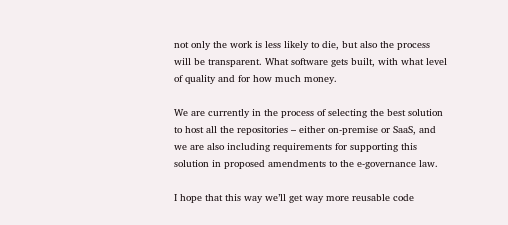not only the work is less likely to die, but also the process will be transparent. What software gets built, with what level of quality and for how much money.

We are currently in the process of selecting the best solution to host all the repositories – either on-premise or SaaS, and we are also including requirements for supporting this solution in proposed amendments to the e-governance law.

I hope that this way we’ll get way more reusable code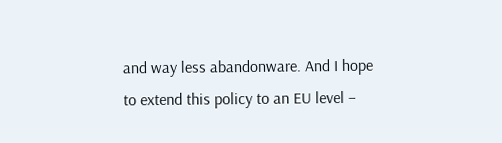and way less abandonware. And I hope to extend this policy to an EU level –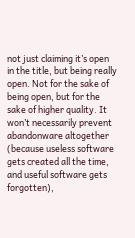not just claiming it’s open in the title, but being really open. Not for the sake of being open, but for the sake of higher quality. It won’t necessarily prevent abandonware altogether (because useless software gets created all the time, and useful software gets forgotten),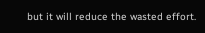but it will reduce the wasted effort.